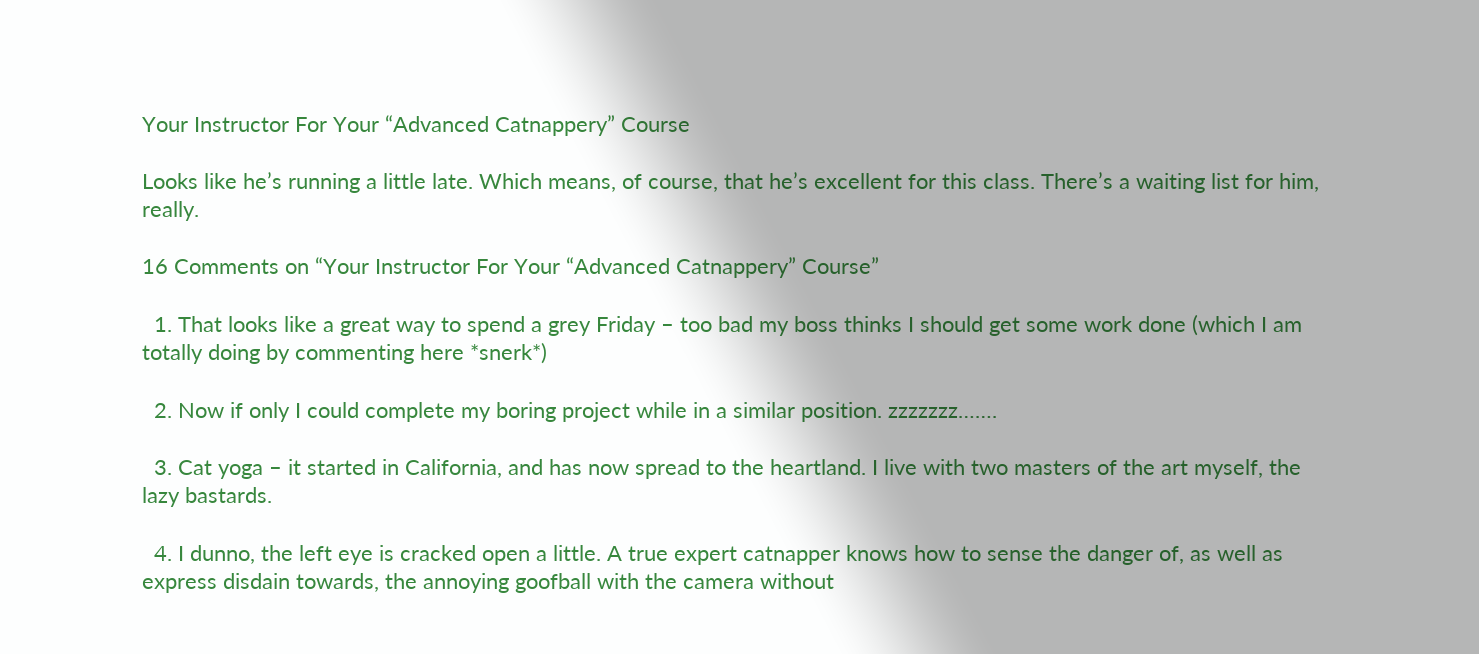Your Instructor For Your “Advanced Catnappery” Course

Looks like he’s running a little late. Which means, of course, that he’s excellent for this class. There’s a waiting list for him, really.

16 Comments on “Your Instructor For Your “Advanced Catnappery” Course”

  1. That looks like a great way to spend a grey Friday – too bad my boss thinks I should get some work done (which I am totally doing by commenting here *snerk*)

  2. Now if only I could complete my boring project while in a similar position. zzzzzzz…….

  3. Cat yoga – it started in California, and has now spread to the heartland. I live with two masters of the art myself, the lazy bastards.

  4. I dunno, the left eye is cracked open a little. A true expert catnapper knows how to sense the danger of, as well as express disdain towards, the annoying goofball with the camera without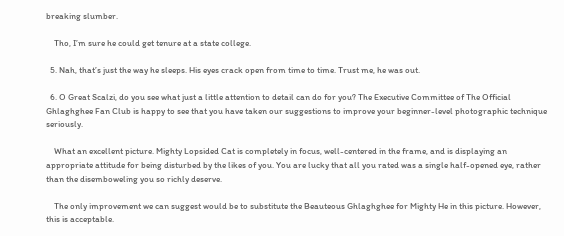breaking slumber.

    Tho, I’m sure he could get tenure at a state college.

  5. Nah, that’s just the way he sleeps. His eyes crack open from time to time. Trust me, he was out.

  6. O Great Scalzi, do you see what just a little attention to detail can do for you? The Executive Committee of The Official Ghlaghghee Fan Club is happy to see that you have taken our suggestions to improve your beginner-level photographic technique seriously.

    What an excellent picture. Mighty Lopsided Cat is completely in focus, well-centered in the frame, and is displaying an appropriate attitude for being disturbed by the likes of you. You are lucky that all you rated was a single half-opened eye, rather than the disemboweling you so richly deserve.

    The only improvement we can suggest would be to substitute the Beauteous Ghlaghghee for Mighty He in this picture. However, this is acceptable.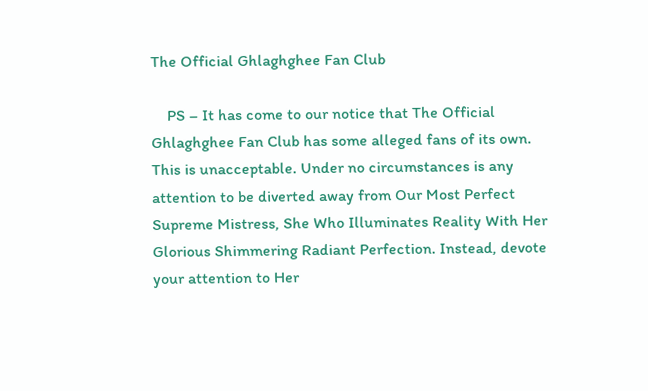The Official Ghlaghghee Fan Club

    PS – It has come to our notice that The Official Ghlaghghee Fan Club has some alleged fans of its own. This is unacceptable. Under no circumstances is any attention to be diverted away from Our Most Perfect Supreme Mistress, She Who Illuminates Reality With Her Glorious Shimmering Radiant Perfection. Instead, devote your attention to Her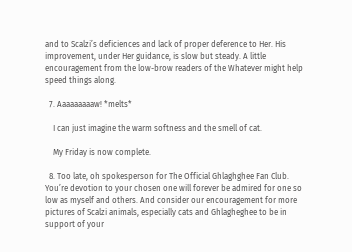and to Scalzi’s deficiences and lack of proper deference to Her. His improvement, under Her guidance, is slow but steady. A little encouragement from the low-brow readers of the Whatever might help speed things along.

  7. Aaaaaaaaaw! *melts*

    I can just imagine the warm softness and the smell of cat.

    My Friday is now complete.

  8. Too late, oh spokesperson for The Official Ghlaghghee Fan Club. You’re devotion to your chosen one will forever be admired for one so low as myself and others. And consider our encouragement for more pictures of Scalzi animals, especially cats and Ghlagheghee to be in support of your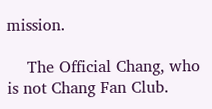mission.

    The Official Chang, who is not Chang Fan Club.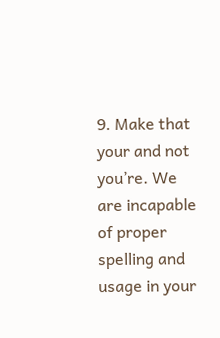9. Make that your and not you’re. We are incapable of proper spelling and usage in your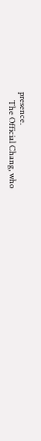presence.
    The Official Chang, who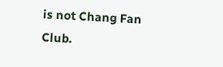is not Chang Fan Club.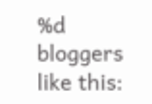%d bloggers like this: